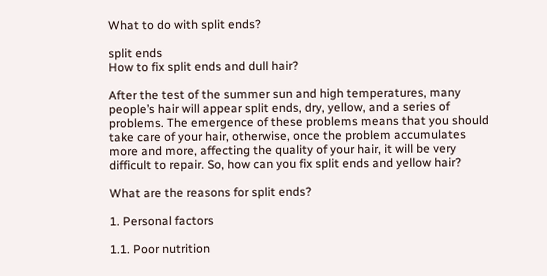What to do with split ends?

split ends
How to fix split ends and dull hair?

After the test of the summer sun and high temperatures, many people’s hair will appear split ends, dry, yellow, and a series of problems. The emergence of these problems means that you should take care of your hair, otherwise, once the problem accumulates more and more, affecting the quality of your hair, it will be very difficult to repair. So, how can you fix split ends and yellow hair?

What are the reasons for split ends?

1. Personal factors

1.1. Poor nutrition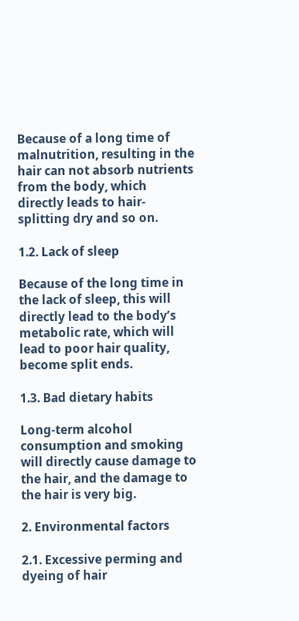Because of a long time of malnutrition, resulting in the hair can not absorb nutrients from the body, which directly leads to hair-splitting dry and so on.

1.2. Lack of sleep

Because of the long time in the lack of sleep, this will directly lead to the body’s metabolic rate, which will lead to poor hair quality, become split ends.

1.3. Bad dietary habits

Long-term alcohol consumption and smoking will directly cause damage to the hair, and the damage to the hair is very big.

2. Environmental factors

2.1. Excessive perming and dyeing of hair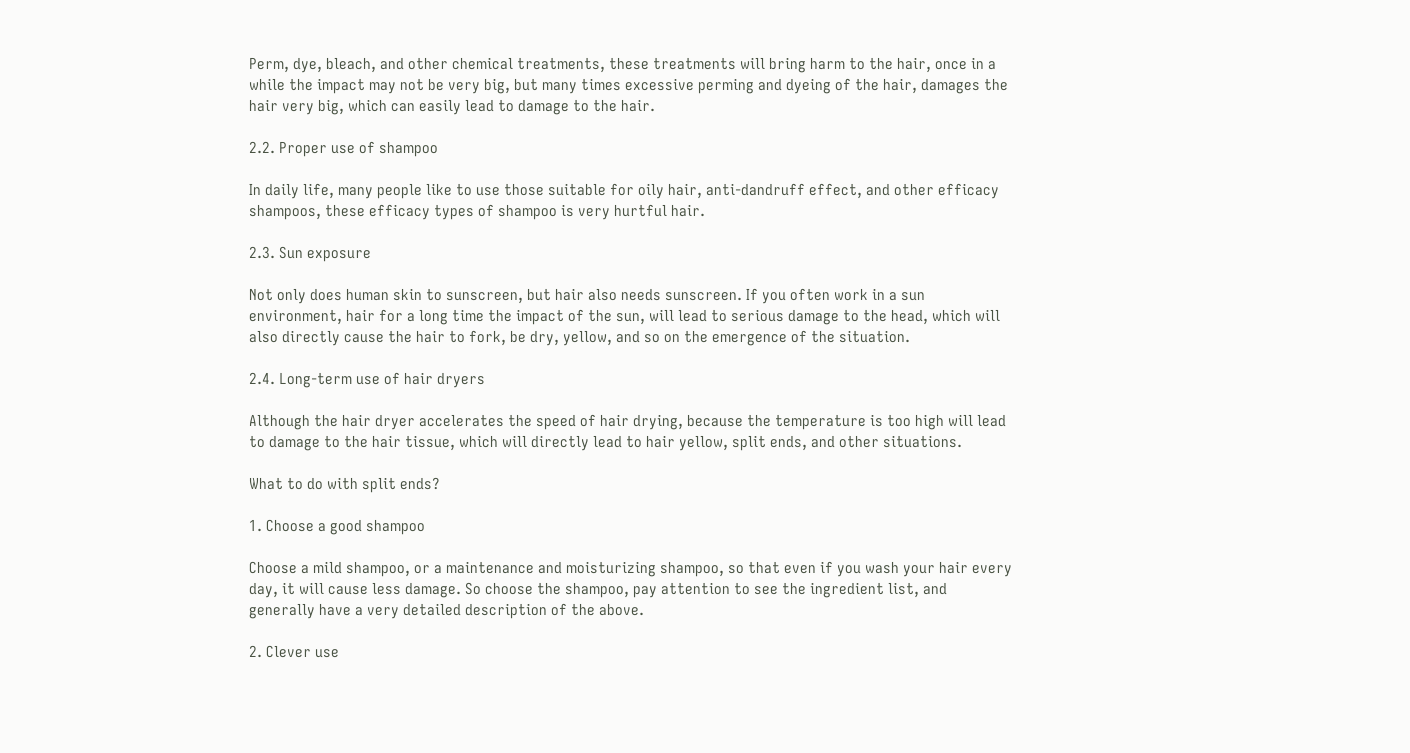Perm, dye, bleach, and other chemical treatments, these treatments will bring harm to the hair, once in a while the impact may not be very big, but many times excessive perming and dyeing of the hair, damages the hair very big, which can easily lead to damage to the hair.

2.2. Proper use of shampoo

In daily life, many people like to use those suitable for oily hair, anti-dandruff effect, and other efficacy shampoos, these efficacy types of shampoo is very hurtful hair.

2.3. Sun exposure

Not only does human skin to sunscreen, but hair also needs sunscreen. If you often work in a sun environment, hair for a long time the impact of the sun, will lead to serious damage to the head, which will also directly cause the hair to fork, be dry, yellow, and so on the emergence of the situation.

2.4. Long-term use of hair dryers

Although the hair dryer accelerates the speed of hair drying, because the temperature is too high will lead to damage to the hair tissue, which will directly lead to hair yellow, split ends, and other situations.

What to do with split ends?

1. Choose a good shampoo

Choose a mild shampoo, or a maintenance and moisturizing shampoo, so that even if you wash your hair every day, it will cause less damage. So choose the shampoo, pay attention to see the ingredient list, and generally have a very detailed description of the above.

2. Clever use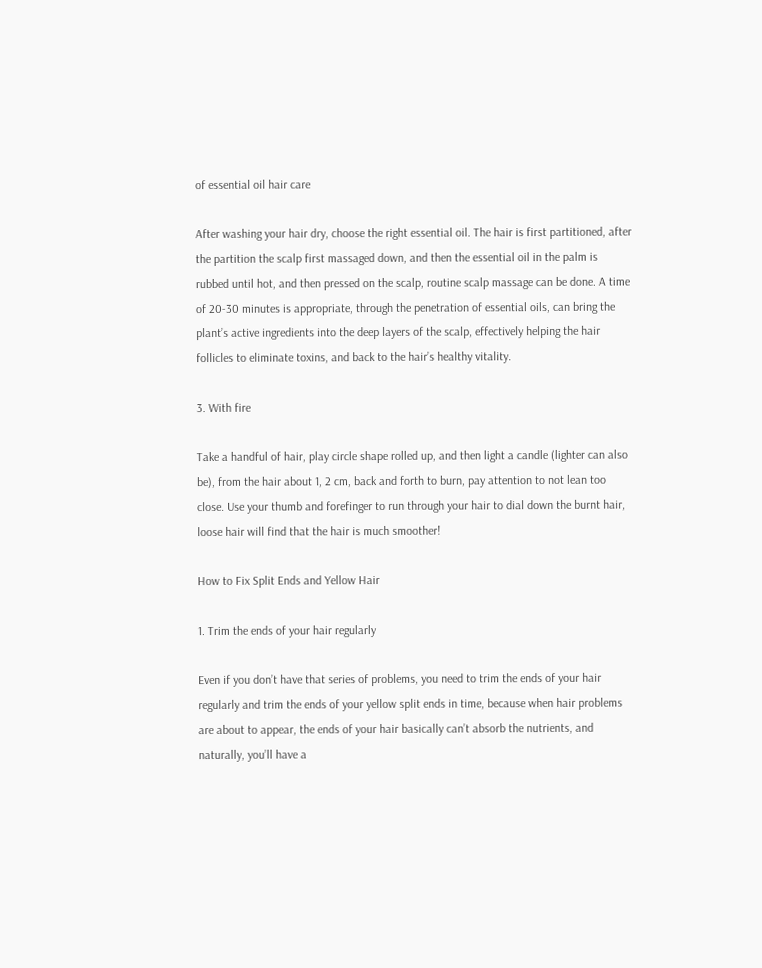of essential oil hair care

After washing your hair dry, choose the right essential oil. The hair is first partitioned, after the partition the scalp first massaged down, and then the essential oil in the palm is rubbed until hot, and then pressed on the scalp, routine scalp massage can be done. A time of 20-30 minutes is appropriate, through the penetration of essential oils, can bring the plant’s active ingredients into the deep layers of the scalp, effectively helping the hair follicles to eliminate toxins, and back to the hair’s healthy vitality.

3. With fire

Take a handful of hair, play circle shape rolled up, and then light a candle (lighter can also be), from the hair about 1, 2 cm, back and forth to burn, pay attention to not lean too close. Use your thumb and forefinger to run through your hair to dial down the burnt hair, loose hair will find that the hair is much smoother!

How to Fix Split Ends and Yellow Hair

1. Trim the ends of your hair regularly

Even if you don’t have that series of problems, you need to trim the ends of your hair regularly and trim the ends of your yellow split ends in time, because when hair problems are about to appear, the ends of your hair basically can’t absorb the nutrients, and naturally, you’ll have a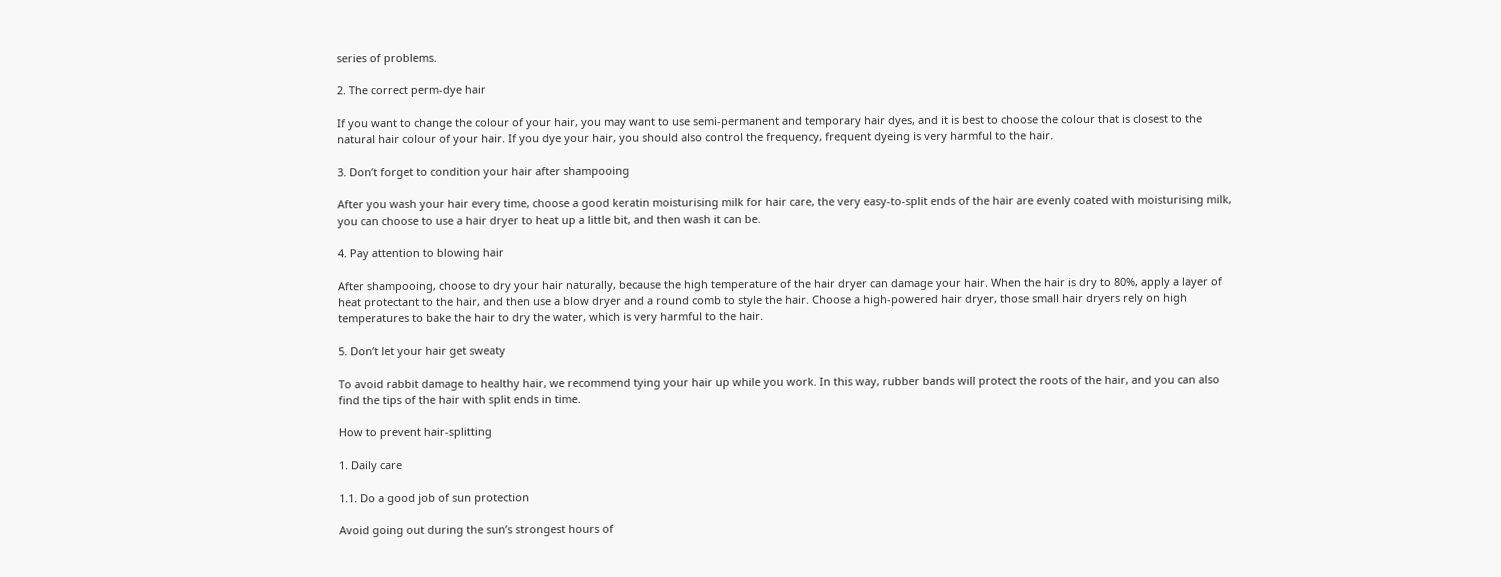series of problems.

2. The correct perm-dye hair

If you want to change the colour of your hair, you may want to use semi-permanent and temporary hair dyes, and it is best to choose the colour that is closest to the natural hair colour of your hair. If you dye your hair, you should also control the frequency, frequent dyeing is very harmful to the hair.

3. Don’t forget to condition your hair after shampooing

After you wash your hair every time, choose a good keratin moisturising milk for hair care, the very easy-to-split ends of the hair are evenly coated with moisturising milk, you can choose to use a hair dryer to heat up a little bit, and then wash it can be.

4. Pay attention to blowing hair

After shampooing, choose to dry your hair naturally, because the high temperature of the hair dryer can damage your hair. When the hair is dry to 80%, apply a layer of heat protectant to the hair, and then use a blow dryer and a round comb to style the hair. Choose a high-powered hair dryer, those small hair dryers rely on high temperatures to bake the hair to dry the water, which is very harmful to the hair.

5. Don’t let your hair get sweaty

To avoid rabbit damage to healthy hair, we recommend tying your hair up while you work. In this way, rubber bands will protect the roots of the hair, and you can also find the tips of the hair with split ends in time.

How to prevent hair-splitting

1. Daily care

1.1. Do a good job of sun protection

Avoid going out during the sun’s strongest hours of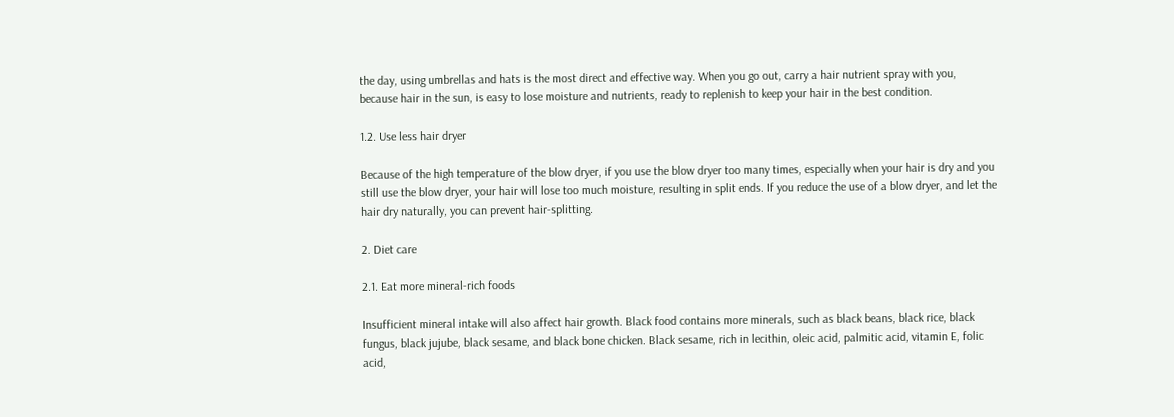the day, using umbrellas and hats is the most direct and effective way. When you go out, carry a hair nutrient spray with you, because hair in the sun, is easy to lose moisture and nutrients, ready to replenish to keep your hair in the best condition.

1.2. Use less hair dryer

Because of the high temperature of the blow dryer, if you use the blow dryer too many times, especially when your hair is dry and you still use the blow dryer, your hair will lose too much moisture, resulting in split ends. If you reduce the use of a blow dryer, and let the hair dry naturally, you can prevent hair-splitting.

2. Diet care

2.1. Eat more mineral-rich foods

Insufficient mineral intake will also affect hair growth. Black food contains more minerals, such as black beans, black rice, black fungus, black jujube, black sesame, and black bone chicken. Black sesame, rich in lecithin, oleic acid, palmitic acid, vitamin E, folic acid,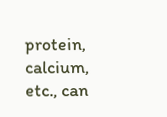protein, calcium, etc., can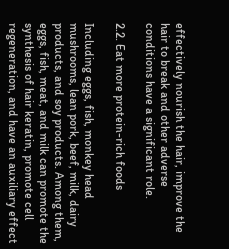effectively nourish the hair, improve the hair to break and other adverse conditions have a significant role.

2.2. Eat more protein-rich foods

Including eggs, fish, monkey head mushrooms, lean pork, beef, milk, dairy products, and soy products. Among them, eggs, fish, meat, and milk can promote the synthesis of hair keratin, promote cell regeneration, and have an auxiliary effect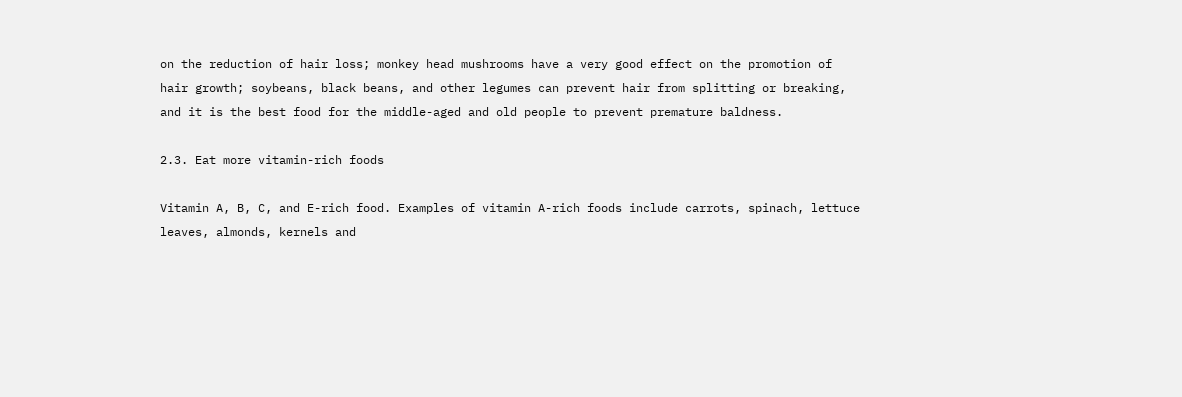on the reduction of hair loss; monkey head mushrooms have a very good effect on the promotion of hair growth; soybeans, black beans, and other legumes can prevent hair from splitting or breaking, and it is the best food for the middle-aged and old people to prevent premature baldness.

2.3. Eat more vitamin-rich foods

Vitamin A, B, C, and E-rich food. Examples of vitamin A-rich foods include carrots, spinach, lettuce leaves, almonds, kernels and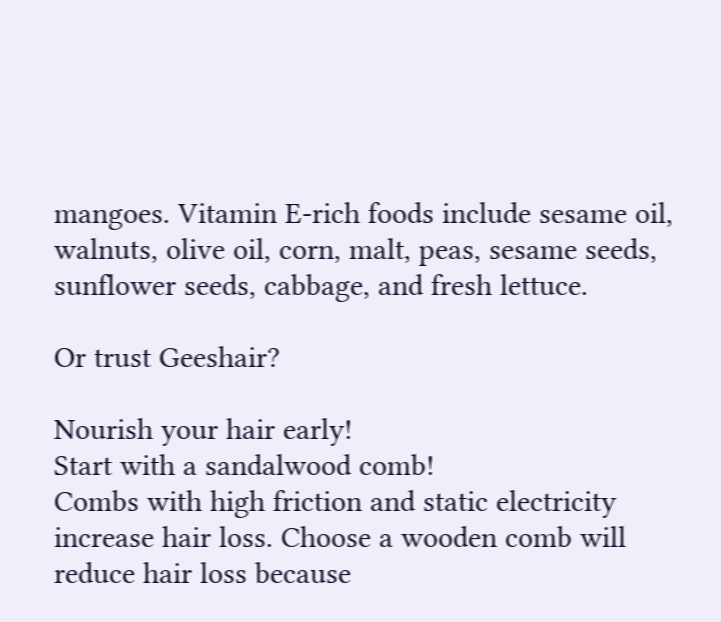mangoes. Vitamin E-rich foods include sesame oil, walnuts, olive oil, corn, malt, peas, sesame seeds, sunflower seeds, cabbage, and fresh lettuce.

Or trust Geeshair?

Nourish your hair early!
Start with a sandalwood comb!
Combs with high friction and static electricity increase hair loss. Choose a wooden comb will reduce hair loss because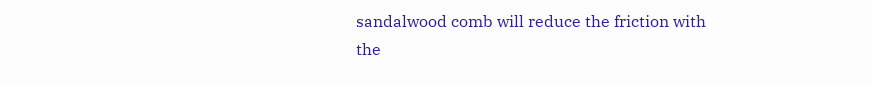sandalwood comb will reduce the friction with the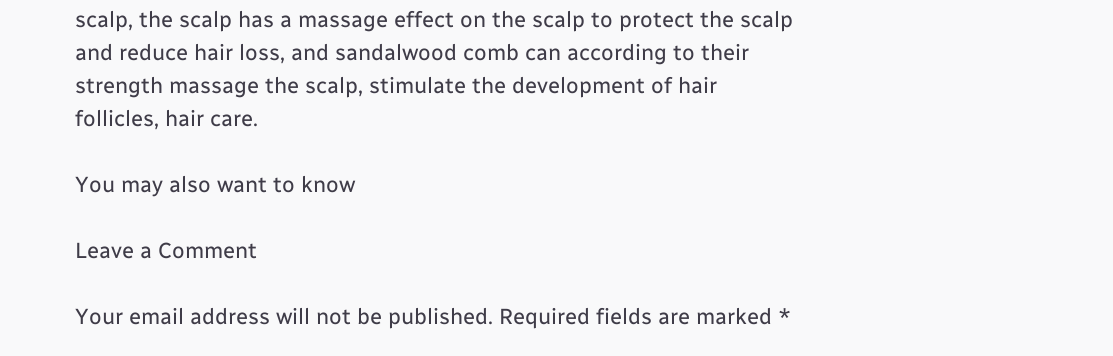scalp, the scalp has a massage effect on the scalp to protect the scalp and reduce hair loss, and sandalwood comb can according to their strength massage the scalp, stimulate the development of hair follicles, hair care.

You may also want to know

Leave a Comment

Your email address will not be published. Required fields are marked *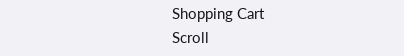Shopping Cart
Scroll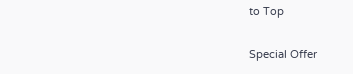to Top

Special Offer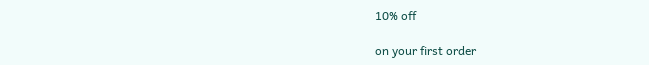10% off

on your first order